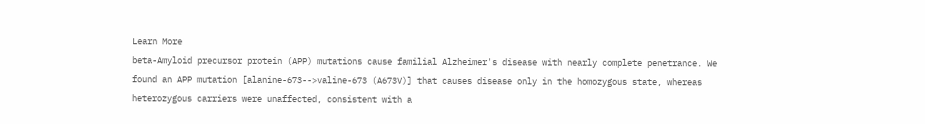Learn More
beta-Amyloid precursor protein (APP) mutations cause familial Alzheimer's disease with nearly complete penetrance. We found an APP mutation [alanine-673-->valine-673 (A673V)] that causes disease only in the homozygous state, whereas heterozygous carriers were unaffected, consistent with a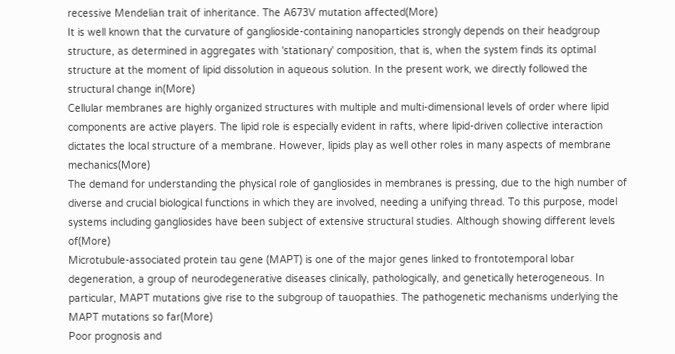recessive Mendelian trait of inheritance. The A673V mutation affected(More)
It is well known that the curvature of ganglioside-containing nanoparticles strongly depends on their headgroup structure, as determined in aggregates with 'stationary' composition, that is, when the system finds its optimal structure at the moment of lipid dissolution in aqueous solution. In the present work, we directly followed the structural change in(More)
Cellular membranes are highly organized structures with multiple and multi-dimensional levels of order where lipid components are active players. The lipid role is especially evident in rafts, where lipid-driven collective interaction dictates the local structure of a membrane. However, lipids play as well other roles in many aspects of membrane mechanics(More)
The demand for understanding the physical role of gangliosides in membranes is pressing, due to the high number of diverse and crucial biological functions in which they are involved, needing a unifying thread. To this purpose, model systems including gangliosides have been subject of extensive structural studies. Although showing different levels of(More)
Microtubule-associated protein tau gene (MAPT) is one of the major genes linked to frontotemporal lobar degeneration, a group of neurodegenerative diseases clinically, pathologically, and genetically heterogeneous. In particular, MAPT mutations give rise to the subgroup of tauopathies. The pathogenetic mechanisms underlying the MAPT mutations so far(More)
Poor prognosis and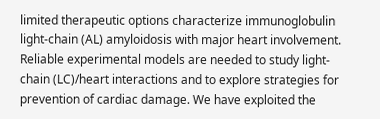limited therapeutic options characterize immunoglobulin light-chain (AL) amyloidosis with major heart involvement. Reliable experimental models are needed to study light-chain (LC)/heart interactions and to explore strategies for prevention of cardiac damage. We have exploited the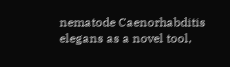nematode Caenorhabditis elegans as a novel tool,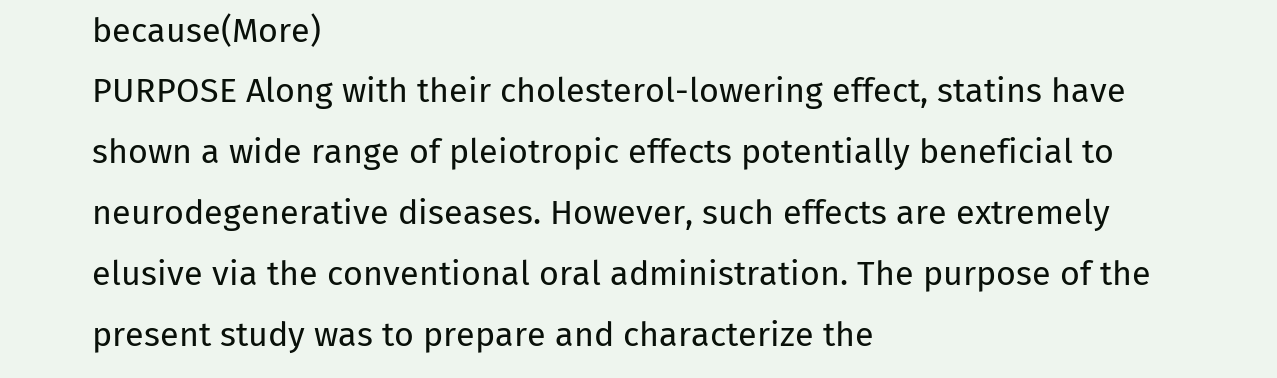because(More)
PURPOSE Along with their cholesterol-lowering effect, statins have shown a wide range of pleiotropic effects potentially beneficial to neurodegenerative diseases. However, such effects are extremely elusive via the conventional oral administration. The purpose of the present study was to prepare and characterize the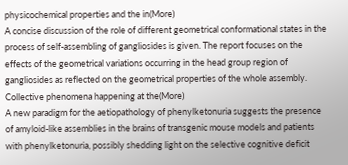physicochemical properties and the in(More)
A concise discussion of the role of different geometrical conformational states in the process of self-assembling of gangliosides is given. The report focuses on the effects of the geometrical variations occurring in the head group region of gangliosides as reflected on the geometrical properties of the whole assembly. Collective phenomena happening at the(More)
A new paradigm for the aetiopathology of phenylketonuria suggests the presence of amyloid-like assemblies in the brains of transgenic mouse models and patients with phenylketonuria, possibly shedding light on the selective cognitive deficit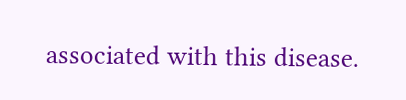associated with this disease.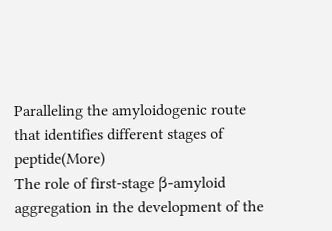Paralleling the amyloidogenic route that identifies different stages of peptide(More)
The role of first-stage β-amyloid aggregation in the development of the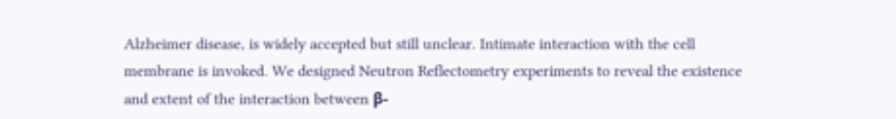Alzheimer disease, is widely accepted but still unclear. Intimate interaction with the cell membrane is invoked. We designed Neutron Reflectometry experiments to reveal the existence and extent of the interaction between β-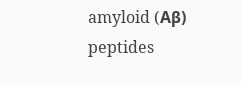amyloid (Aβ) peptides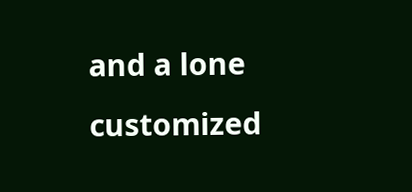and a lone customized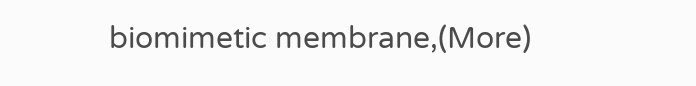biomimetic membrane,(More)